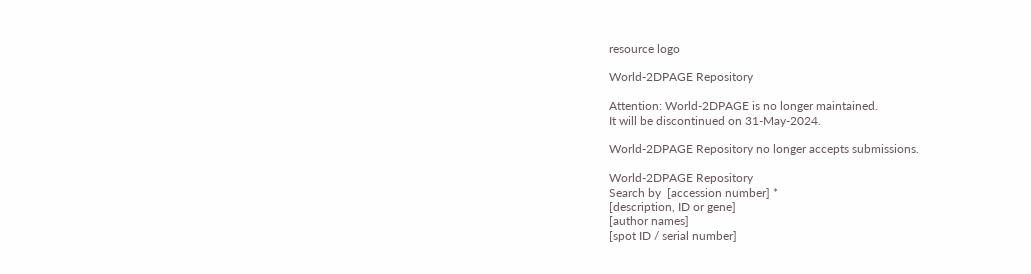resource logo

World-2DPAGE Repository

Attention: World-2DPAGE is no longer maintained.
It will be discontinued on 31-May-2024.

World-2DPAGE Repository no longer accepts submissions.

World-2DPAGE Repository
Search by  [accession number] *
[description, ID or gene]
[author names]
[spot ID / serial number]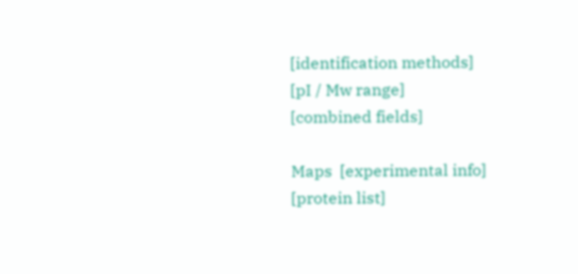[identification methods]
[pI / Mw range]
[combined fields]

Maps  [experimental info]
[protein list]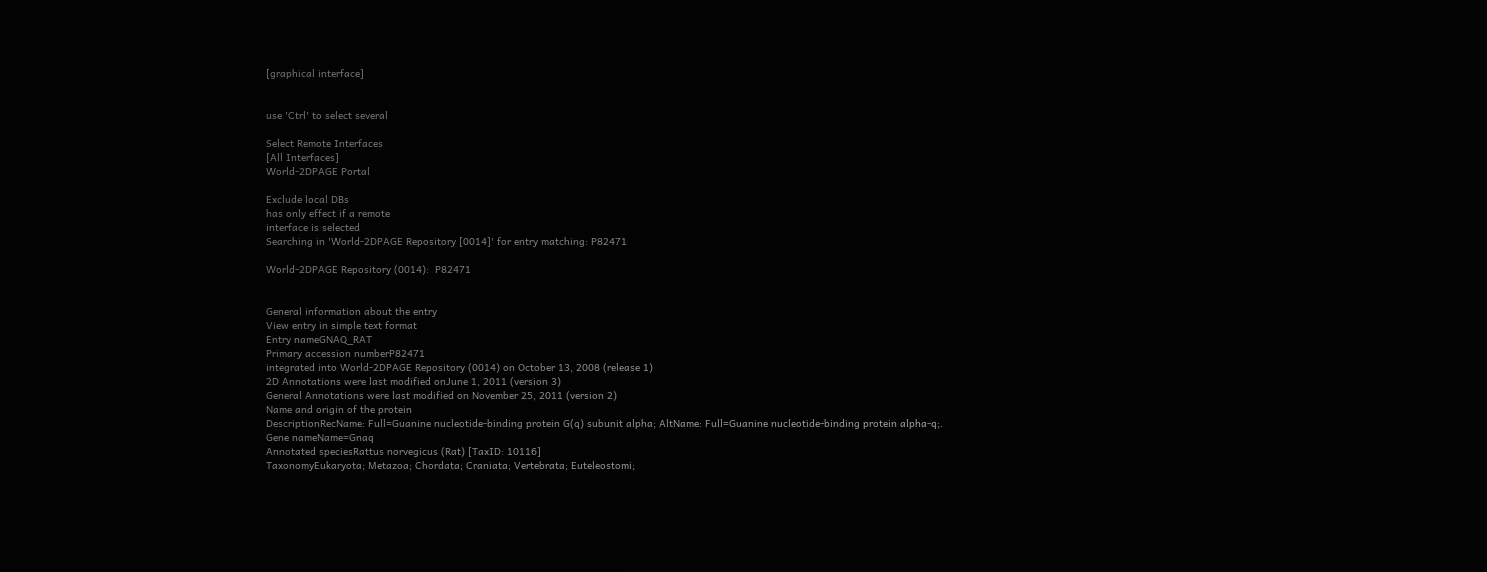[graphical interface]


use 'Ctrl' to select several

Select Remote Interfaces
[All Interfaces]
World-2DPAGE Portal

Exclude local DBs
has only effect if a remote
interface is selected
Searching in 'World-2DPAGE Repository [0014]' for entry matching: P82471

World-2DPAGE Repository (0014):  P82471


General information about the entry
View entry in simple text format
Entry nameGNAQ_RAT
Primary accession numberP82471
integrated into World-2DPAGE Repository (0014) on October 13, 2008 (release 1)
2D Annotations were last modified onJune 1, 2011 (version 3)
General Annotations were last modified on November 25, 2011 (version 2)
Name and origin of the protein
DescriptionRecName: Full=Guanine nucleotide-binding protein G(q) subunit alpha; AltName: Full=Guanine nucleotide-binding protein alpha-q;.
Gene nameName=Gnaq
Annotated speciesRattus norvegicus (Rat) [TaxID: 10116]
TaxonomyEukaryota; Metazoa; Chordata; Craniata; Vertebrata; Euteleostomi;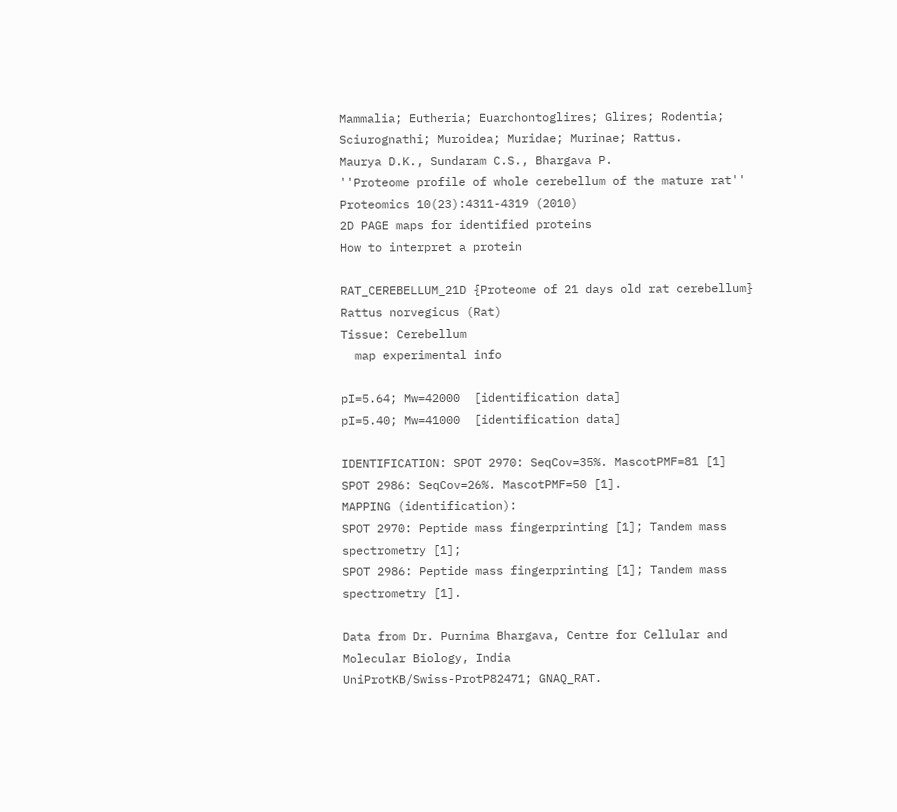Mammalia; Eutheria; Euarchontoglires; Glires; Rodentia; Sciurognathi; Muroidea; Muridae; Murinae; Rattus.
Maurya D.K., Sundaram C.S., Bhargava P.
''Proteome profile of whole cerebellum of the mature rat''
Proteomics 10(23):4311-4319 (2010)
2D PAGE maps for identified proteins
How to interpret a protein

RAT_CEREBELLUM_21D {Proteome of 21 days old rat cerebellum}
Rattus norvegicus (Rat)
Tissue: Cerebellum
  map experimental info

pI=5.64; Mw=42000  [identification data]
pI=5.40; Mw=41000  [identification data]

IDENTIFICATION: SPOT 2970: SeqCov=35%. MascotPMF=81 [1]
SPOT 2986: SeqCov=26%. MascotPMF=50 [1].
MAPPING (identification):
SPOT 2970: Peptide mass fingerprinting [1]; Tandem mass spectrometry [1];
SPOT 2986: Peptide mass fingerprinting [1]; Tandem mass spectrometry [1].

Data from Dr. Purnima Bhargava, Centre for Cellular and Molecular Biology, India
UniProtKB/Swiss-ProtP82471; GNAQ_RAT.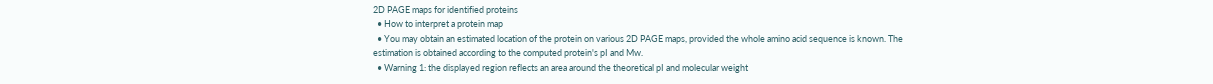2D PAGE maps for identified proteins
  • How to interpret a protein map
  • You may obtain an estimated location of the protein on various 2D PAGE maps, provided the whole amino acid sequence is known. The estimation is obtained according to the computed protein's pI and Mw.
  • Warning 1: the displayed region reflects an area around the theoretical pI and molecular weight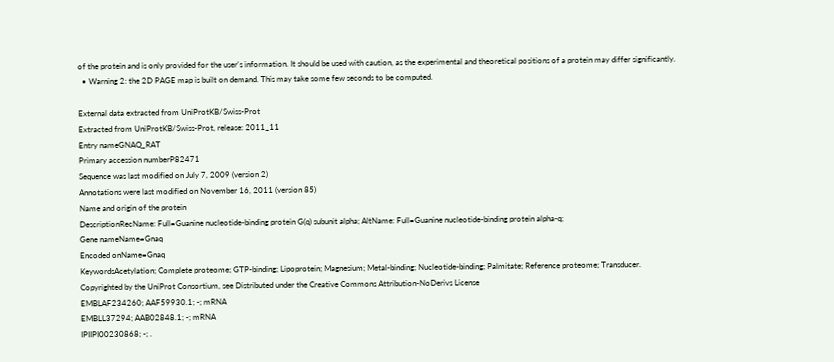of the protein and is only provided for the user's information. It should be used with caution, as the experimental and theoretical positions of a protein may differ significantly.
  • Warning 2: the 2D PAGE map is built on demand. This may take some few seconds to be computed.

External data extracted from UniProtKB/Swiss-Prot
Extracted from UniProtKB/Swiss-Prot, release: 2011_11
Entry nameGNAQ_RAT
Primary accession numberP82471
Sequence was last modified on July 7, 2009 (version 2)
Annotations were last modified on November 16, 2011 (version 85)
Name and origin of the protein
DescriptionRecName: Full=Guanine nucleotide-binding protein G(q) subunit alpha; AltName: Full=Guanine nucleotide-binding protein alpha-q;
Gene nameName=Gnaq
Encoded onName=Gnaq
KeywordsAcetylation; Complete proteome; GTP-binding; Lipoprotein; Magnesium; Metal-binding; Nucleotide-binding; Palmitate; Reference proteome; Transducer.
Copyrighted by the UniProt Consortium, see Distributed under the Creative Commons Attribution-NoDerivs License
EMBLAF234260; AAF59930.1; -; mRNA
EMBLL37294; AAB02848.1; -; mRNA
IPIIPI00230868; -; .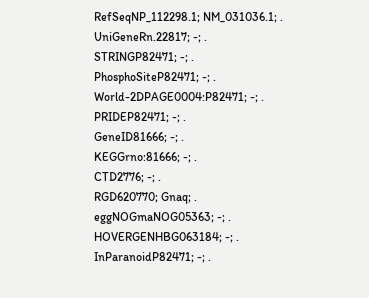RefSeqNP_112298.1; NM_031036.1; .
UniGeneRn.22817; -; .
STRINGP82471; -; .
PhosphoSiteP82471; -; .
World-2DPAGE0004:P82471; -; .
PRIDEP82471; -; .
GeneID81666; -; .
KEGGrno:81666; -; .
CTD2776; -; .
RGD620770; Gnaq; .
eggNOGmaNOG05363; -; .
HOVERGENHBG063184; -; .
InParanoidP82471; -; .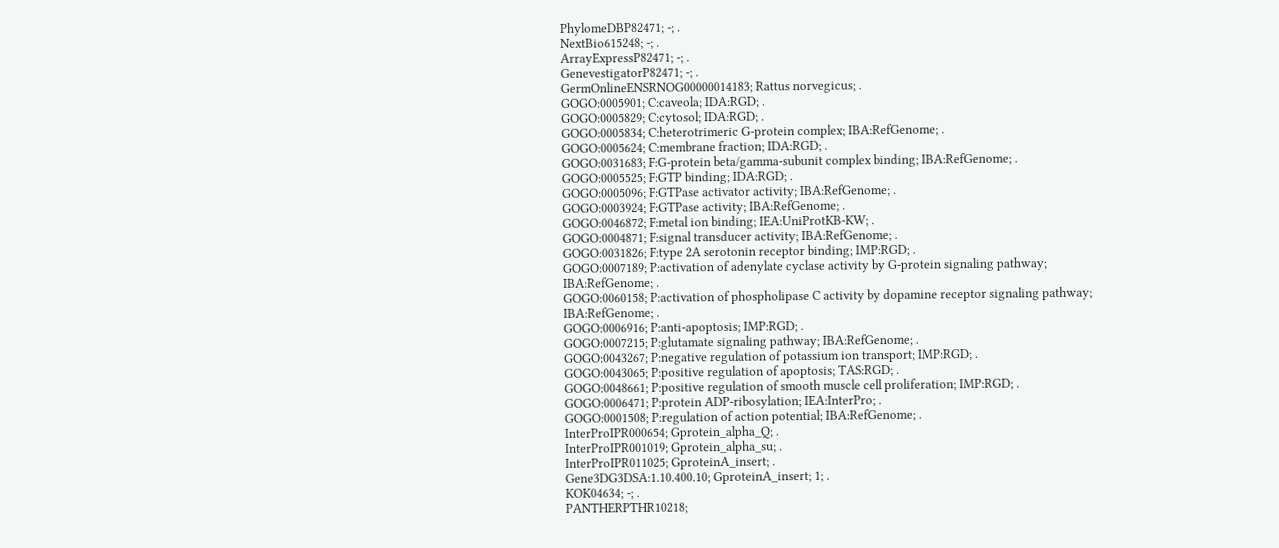PhylomeDBP82471; -; .
NextBio615248; -; .
ArrayExpressP82471; -; .
GenevestigatorP82471; -; .
GermOnlineENSRNOG00000014183; Rattus norvegicus; .
GOGO:0005901; C:caveola; IDA:RGD; .
GOGO:0005829; C:cytosol; IDA:RGD; .
GOGO:0005834; C:heterotrimeric G-protein complex; IBA:RefGenome; .
GOGO:0005624; C:membrane fraction; IDA:RGD; .
GOGO:0031683; F:G-protein beta/gamma-subunit complex binding; IBA:RefGenome; .
GOGO:0005525; F:GTP binding; IDA:RGD; .
GOGO:0005096; F:GTPase activator activity; IBA:RefGenome; .
GOGO:0003924; F:GTPase activity; IBA:RefGenome; .
GOGO:0046872; F:metal ion binding; IEA:UniProtKB-KW; .
GOGO:0004871; F:signal transducer activity; IBA:RefGenome; .
GOGO:0031826; F:type 2A serotonin receptor binding; IMP:RGD; .
GOGO:0007189; P:activation of adenylate cyclase activity by G-protein signaling pathway; IBA:RefGenome; .
GOGO:0060158; P:activation of phospholipase C activity by dopamine receptor signaling pathway; IBA:RefGenome; .
GOGO:0006916; P:anti-apoptosis; IMP:RGD; .
GOGO:0007215; P:glutamate signaling pathway; IBA:RefGenome; .
GOGO:0043267; P:negative regulation of potassium ion transport; IMP:RGD; .
GOGO:0043065; P:positive regulation of apoptosis; TAS:RGD; .
GOGO:0048661; P:positive regulation of smooth muscle cell proliferation; IMP:RGD; .
GOGO:0006471; P:protein ADP-ribosylation; IEA:InterPro; .
GOGO:0001508; P:regulation of action potential; IBA:RefGenome; .
InterProIPR000654; Gprotein_alpha_Q; .
InterProIPR001019; Gprotein_alpha_su; .
InterProIPR011025; GproteinA_insert; .
Gene3DG3DSA:1.10.400.10; GproteinA_insert; 1; .
KOK04634; -; .
PANTHERPTHR10218;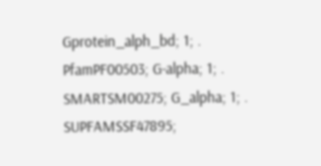Gprotein_alph_bd; 1; .
PfamPF00503; G-alpha; 1; .
SMARTSM00275; G_alpha; 1; .
SUPFAMSSF47895;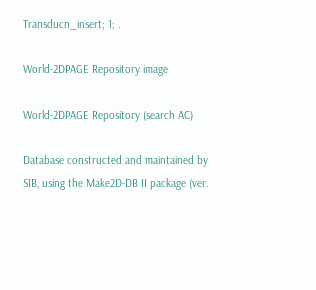Transducn_insert; 1; .

World-2DPAGE Repository image

World-2DPAGE Repository (search AC)

Database constructed and maintained by SIB, using the Make2D-DB II package (ver.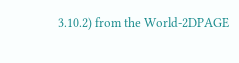3.10.2) from the World-2DPAGE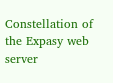Constellation of the Expasy web server